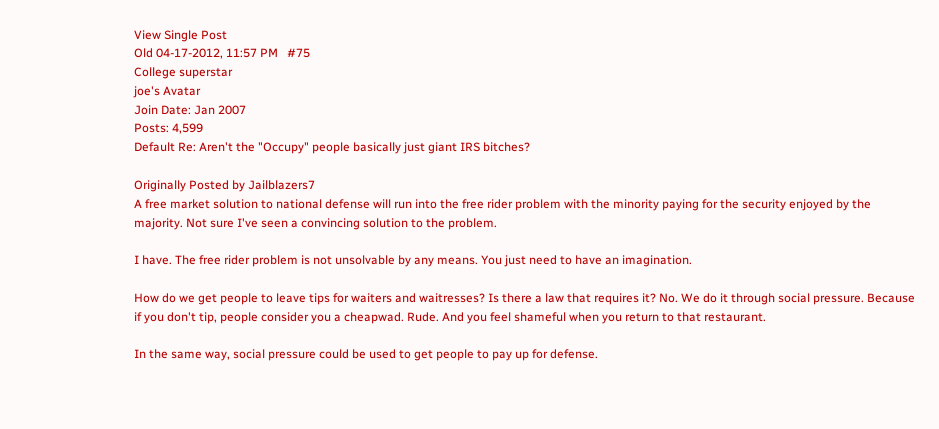View Single Post
Old 04-17-2012, 11:57 PM   #75
College superstar
joe's Avatar
Join Date: Jan 2007
Posts: 4,599
Default Re: Aren't the "Occupy" people basically just giant IRS bitches?

Originally Posted by Jailblazers7
A free market solution to national defense will run into the free rider problem with the minority paying for the security enjoyed by the majority. Not sure I've seen a convincing solution to the problem.

I have. The free rider problem is not unsolvable by any means. You just need to have an imagination.

How do we get people to leave tips for waiters and waitresses? Is there a law that requires it? No. We do it through social pressure. Because if you don't tip, people consider you a cheapwad. Rude. And you feel shameful when you return to that restaurant.

In the same way, social pressure could be used to get people to pay up for defense.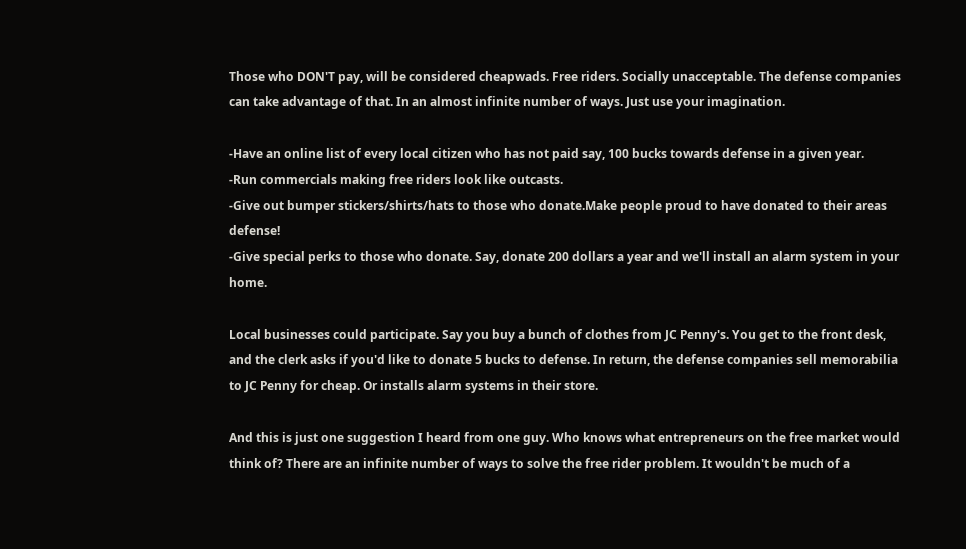Those who DON'T pay, will be considered cheapwads. Free riders. Socially unacceptable. The defense companies can take advantage of that. In an almost infinite number of ways. Just use your imagination.

-Have an online list of every local citizen who has not paid say, 100 bucks towards defense in a given year.
-Run commercials making free riders look like outcasts.
-Give out bumper stickers/shirts/hats to those who donate.Make people proud to have donated to their areas defense!
-Give special perks to those who donate. Say, donate 200 dollars a year and we'll install an alarm system in your home.

Local businesses could participate. Say you buy a bunch of clothes from JC Penny's. You get to the front desk, and the clerk asks if you'd like to donate 5 bucks to defense. In return, the defense companies sell memorabilia to JC Penny for cheap. Or installs alarm systems in their store.

And this is just one suggestion I heard from one guy. Who knows what entrepreneurs on the free market would think of? There are an infinite number of ways to solve the free rider problem. It wouldn't be much of a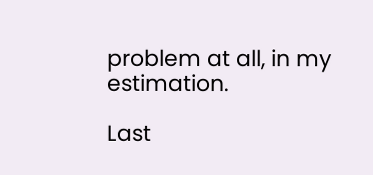problem at all, in my estimation.

Last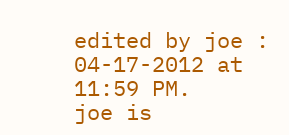edited by joe : 04-17-2012 at 11:59 PM.
joe is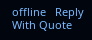offline   Reply With Quote